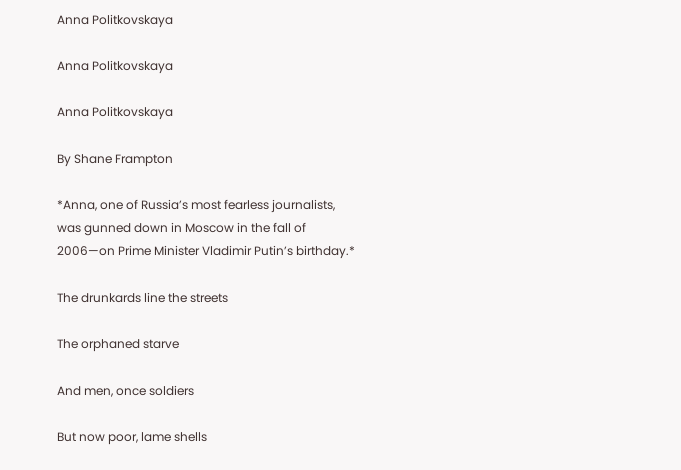Anna Politkovskaya

Anna Politkovskaya

Anna Politkovskaya

By Shane Frampton

*Anna, one of Russia’s most fearless journalists, was gunned down in Moscow in the fall of 2006—on Prime Minister Vladimir Putin’s birthday.*

The drunkards line the streets

The orphaned starve

And men, once soldiers

But now poor, lame shells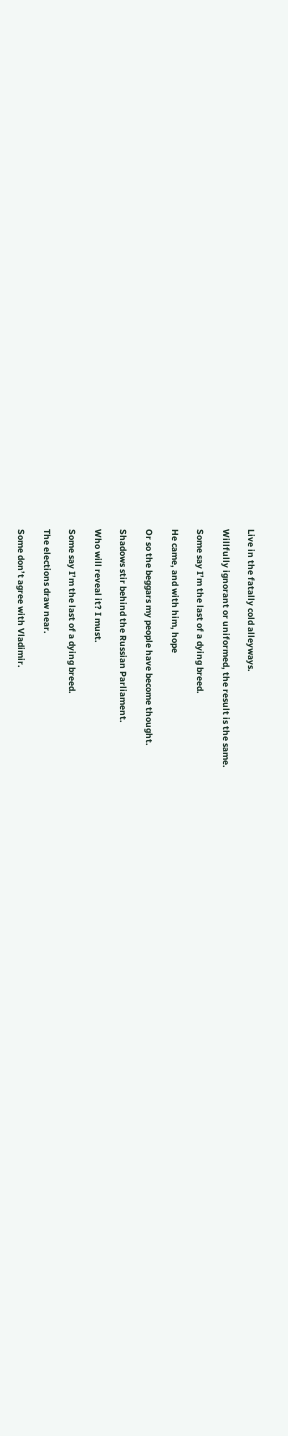Live in the fatally cold alleyways.

Willfully ignorant or uniformed, the result is the same.

Some say I’m the last of a dying breed.

He came, and with him, hope

Or so the beggars my people have become thought.

Shadows stir behind the Russian Parliament.

Who will reveal it? I must.

Some say I’m the last of a dying breed.

The elections draw near.

Some don’t agree with Vladimir.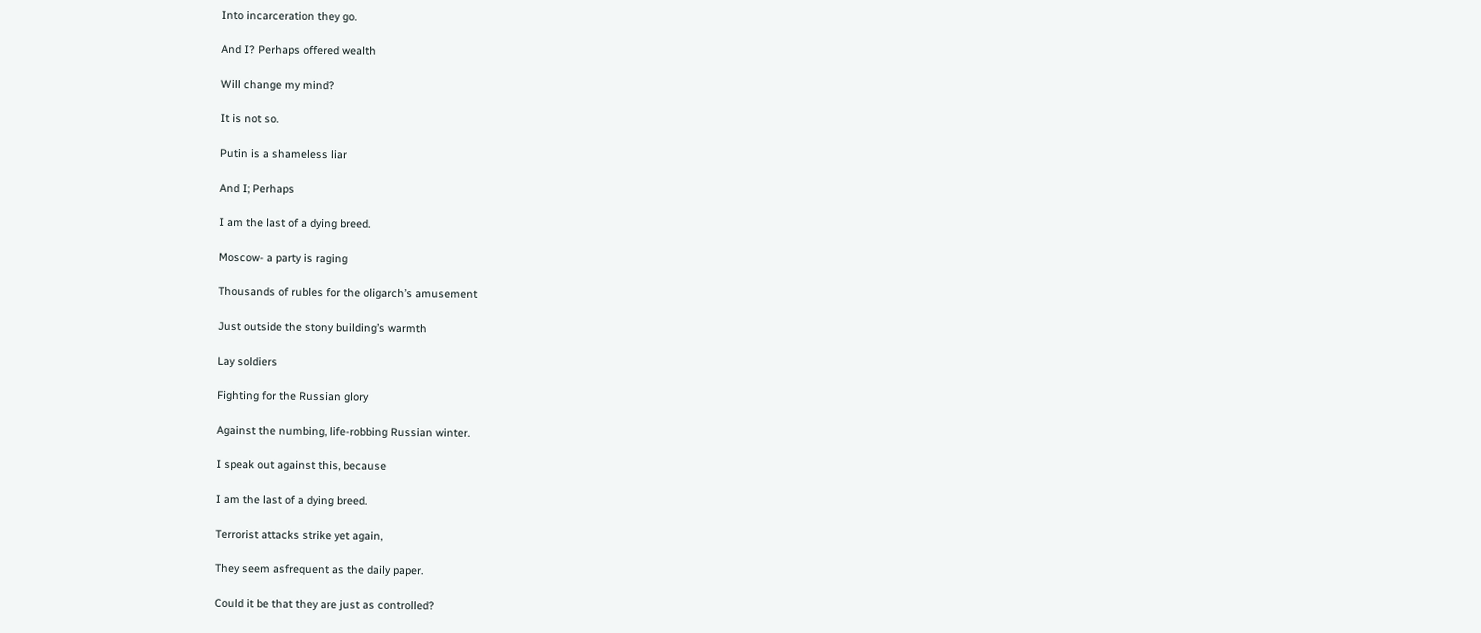Into incarceration they go.

And I? Perhaps offered wealth

Will change my mind?

It is not so.

Putin is a shameless liar

And I; Perhaps

I am the last of a dying breed.

Moscow- a party is raging

Thousands of rubles for the oligarch’s amusement

Just outside the stony building’s warmth

Lay soldiers

Fighting for the Russian glory

Against the numbing, life-robbing Russian winter.

I speak out against this, because

I am the last of a dying breed.

Terrorist attacks strike yet again,

They seem asfrequent as the daily paper.

Could it be that they are just as controlled?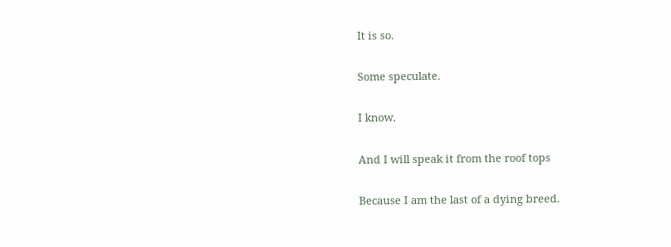It is so.

Some speculate.

I know.

And I will speak it from the roof tops

Because I am the last of a dying breed.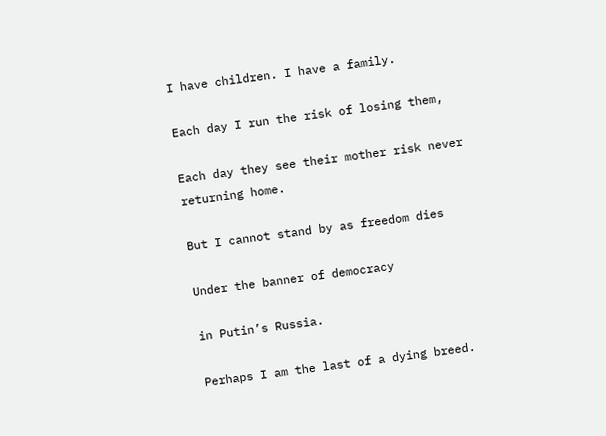I have children. I have a family.

Each day I run the risk of losing them,

Each day they see their mother risk never returning home.

But I cannot stand by as freedom dies

Under the banner of democracy

in Putin’s Russia.

Perhaps I am the last of a dying breed.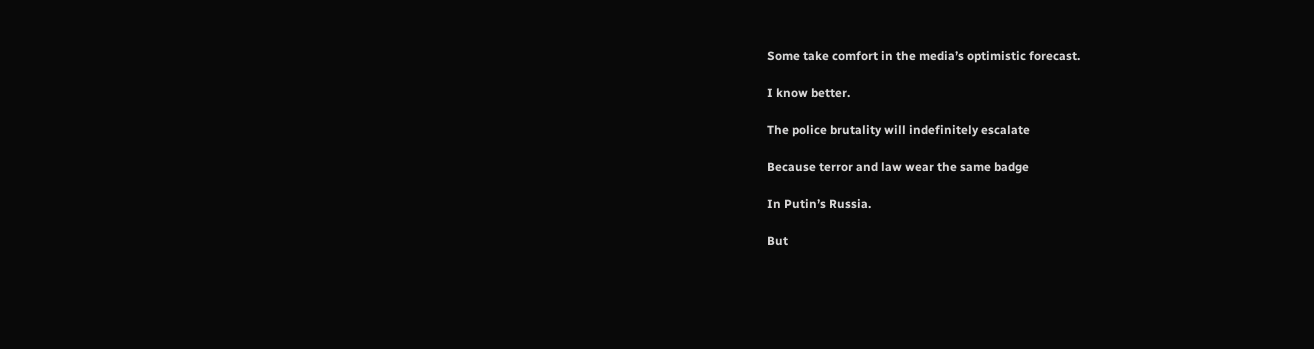Some take comfort in the media’s optimistic forecast.

I know better.

The police brutality will indefinitely escalate

Because terror and law wear the same badge

In Putin’s Russia.

But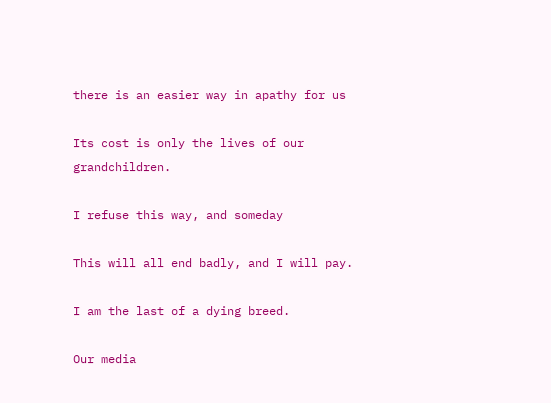there is an easier way in apathy for us

Its cost is only the lives of our grandchildren.

I refuse this way, and someday

This will all end badly, and I will pay.

I am the last of a dying breed.

Our media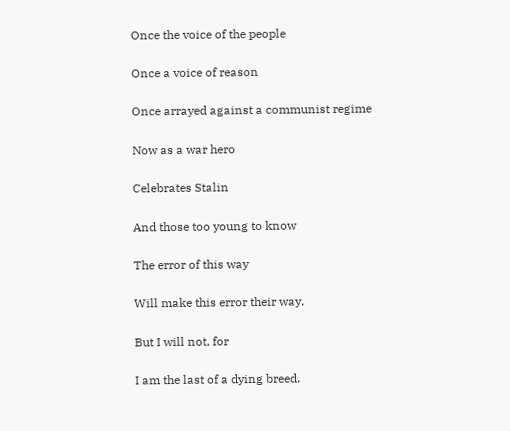Once the voice of the people

Once a voice of reason

Once arrayed against a communist regime

Now as a war hero

Celebrates Stalin

And those too young to know

The error of this way

Will make this error their way.

But I will not, for

I am the last of a dying breed.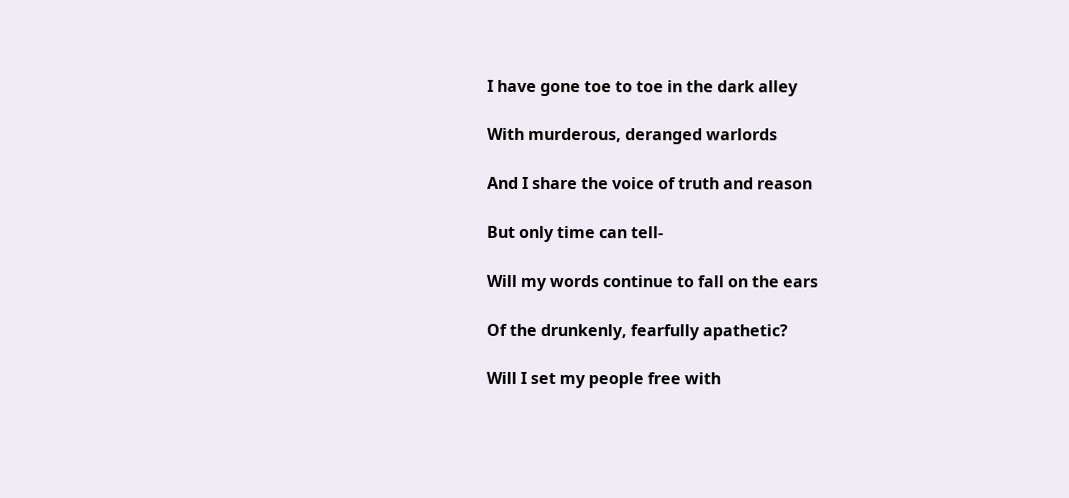I have gone toe to toe in the dark alley

With murderous, deranged warlords

And I share the voice of truth and reason

But only time can tell-

Will my words continue to fall on the ears

Of the drunkenly, fearfully apathetic?

Will I set my people free with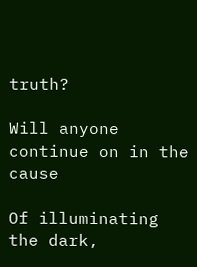truth?

Will anyone continue on in the cause

Of illuminating the dark,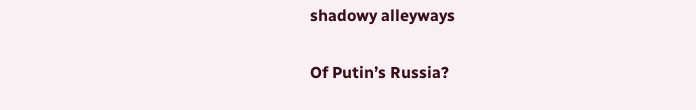shadowy alleyways

Of Putin’s Russia?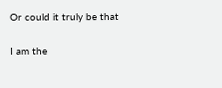Or could it truly be that

I am the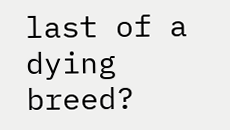last of a dying breed?